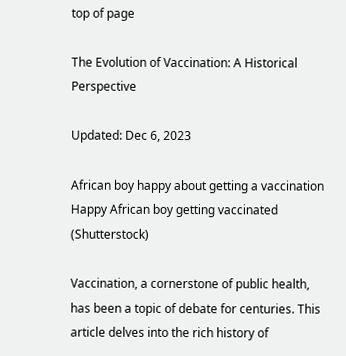top of page

The Evolution of Vaccination: A Historical Perspective

Updated: Dec 6, 2023

African boy happy about getting a vaccination
Happy African boy getting vaccinated (Shutterstock)

Vaccination, a cornerstone of public health, has been a topic of debate for centuries. This article delves into the rich history of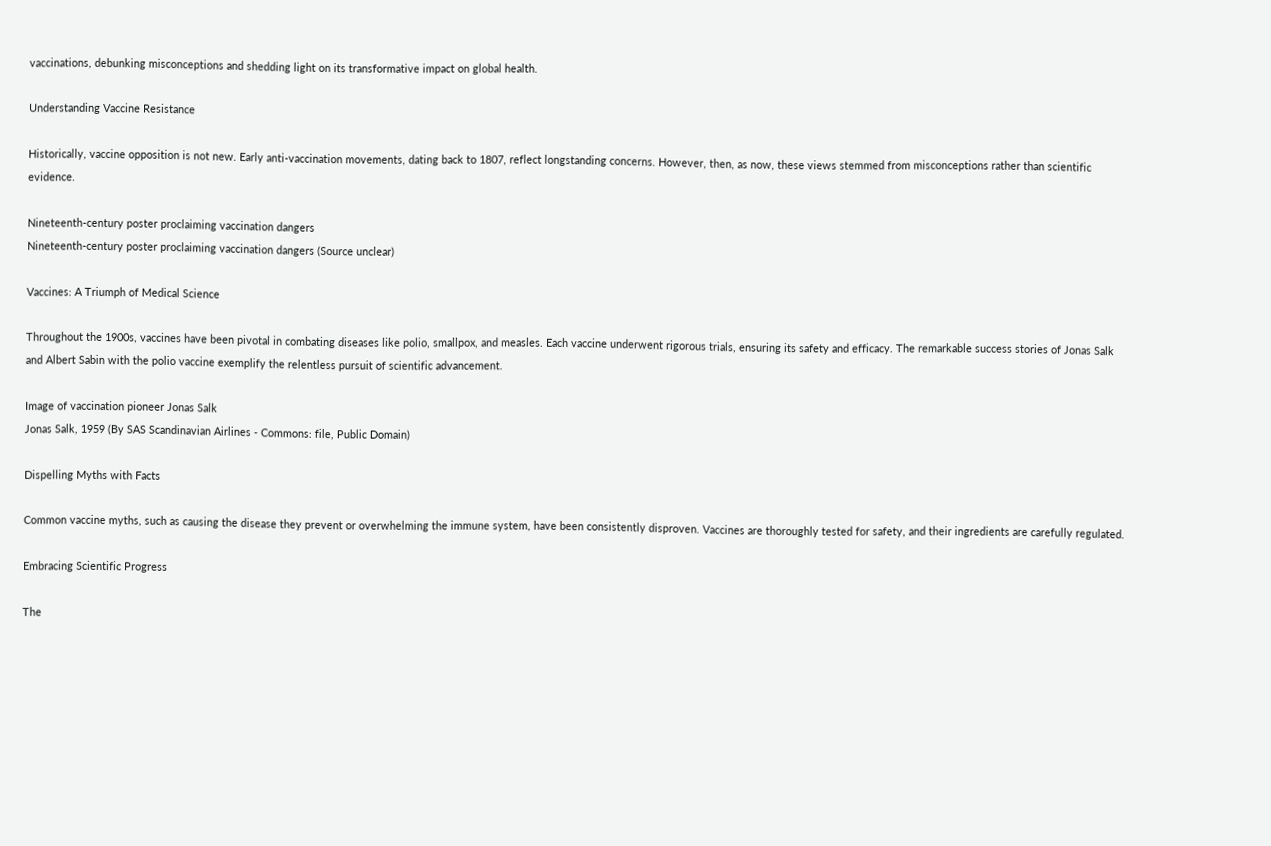vaccinations, debunking misconceptions and shedding light on its transformative impact on global health.

Understanding Vaccine Resistance

Historically, vaccine opposition is not new. Early anti-vaccination movements, dating back to 1807, reflect longstanding concerns. However, then, as now, these views stemmed from misconceptions rather than scientific evidence.

Nineteenth-century poster proclaiming vaccination dangers
Nineteenth-century poster proclaiming vaccination dangers (Source unclear)

Vaccines: A Triumph of Medical Science

Throughout the 1900s, vaccines have been pivotal in combating diseases like polio, smallpox, and measles. Each vaccine underwent rigorous trials, ensuring its safety and efficacy. The remarkable success stories of Jonas Salk and Albert Sabin with the polio vaccine exemplify the relentless pursuit of scientific advancement.

Image of vaccination pioneer Jonas Salk
Jonas Salk, 1959 (By SAS Scandinavian Airlines - Commons: file, Public Domain)

Dispelling Myths with Facts

Common vaccine myths, such as causing the disease they prevent or overwhelming the immune system, have been consistently disproven. Vaccines are thoroughly tested for safety, and their ingredients are carefully regulated.

Embracing Scientific Progress

The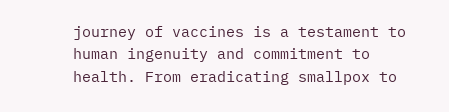journey of vaccines is a testament to human ingenuity and commitment to health. From eradicating smallpox to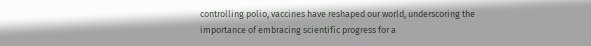controlling polio, vaccines have reshaped our world, underscoring the importance of embracing scientific progress for a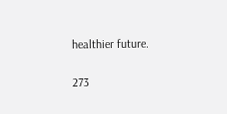healthier future.

273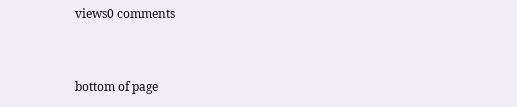views0 comments


bottom of page